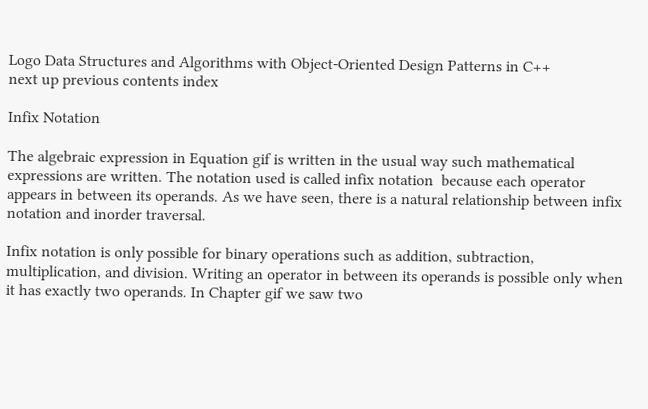Logo Data Structures and Algorithms with Object-Oriented Design Patterns in C++
next up previous contents index

Infix Notation

The algebraic expression in Equation gif is written in the usual way such mathematical expressions are written. The notation used is called infix notation  because each operator appears in between its operands. As we have seen, there is a natural relationship between infix notation and inorder traversal.

Infix notation is only possible for binary operations such as addition, subtraction, multiplication, and division. Writing an operator in between its operands is possible only when it has exactly two operands. In Chapter gif we saw two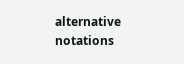alternative notations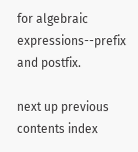for algebraic expressions--prefix and postfix.

next up previous contents index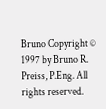Bruno Copyright © 1997 by Bruno R. Preiss, P.Eng. All rights reserved.